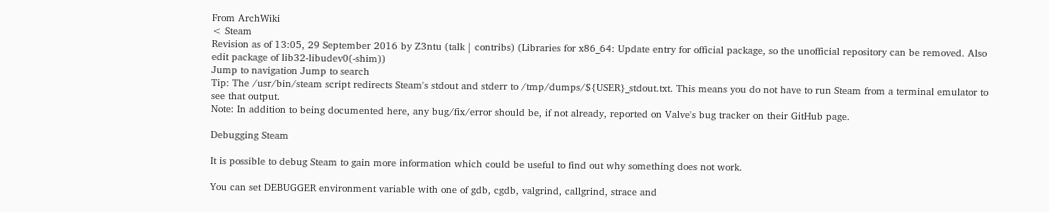From ArchWiki
< Steam
Revision as of 13:05, 29 September 2016 by Z3ntu (talk | contribs) (Libraries for x86_64: Update entry for official package, so the unofficial repository can be removed. Also edit package of lib32-libudev0(-shim))
Jump to navigation Jump to search
Tip: The /usr/bin/steam script redirects Steam's stdout and stderr to /tmp/dumps/${USER}_stdout.txt. This means you do not have to run Steam from a terminal emulator to see that output.
Note: In addition to being documented here, any bug/fix/error should be, if not already, reported on Valve's bug tracker on their GitHub page.

Debugging Steam

It is possible to debug Steam to gain more information which could be useful to find out why something does not work.

You can set DEBUGGER environment variable with one of gdb, cgdb, valgrind, callgrind, strace and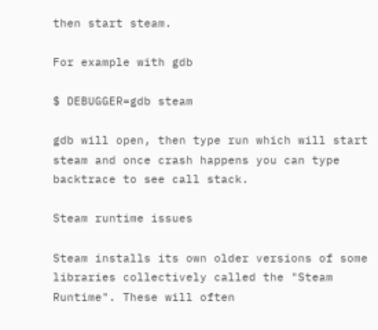then start steam.

For example with gdb

$ DEBUGGER=gdb steam

gdb will open, then type run which will start steam and once crash happens you can type backtrace to see call stack.

Steam runtime issues

Steam installs its own older versions of some libraries collectively called the "Steam Runtime". These will often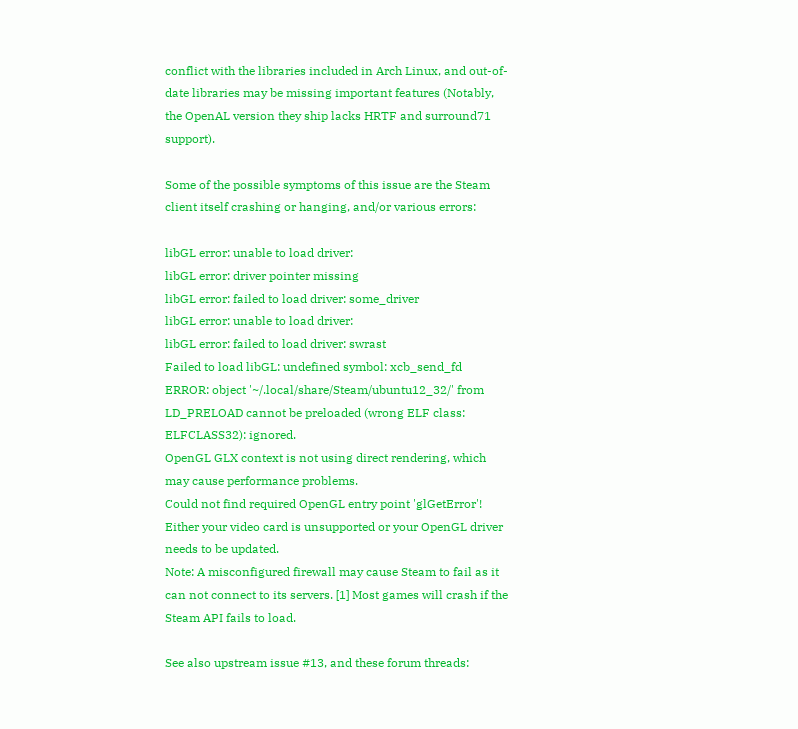conflict with the libraries included in Arch Linux, and out-of-date libraries may be missing important features (Notably, the OpenAL version they ship lacks HRTF and surround71 support).

Some of the possible symptoms of this issue are the Steam client itself crashing or hanging, and/or various errors:

libGL error: unable to load driver:
libGL error: driver pointer missing
libGL error: failed to load driver: some_driver
libGL error: unable to load driver:
libGL error: failed to load driver: swrast
Failed to load libGL: undefined symbol: xcb_send_fd
ERROR: object '~/.local/share/Steam/ubuntu12_32/' from LD_PRELOAD cannot be preloaded (wrong ELF class: ELFCLASS32): ignored.
OpenGL GLX context is not using direct rendering, which may cause performance problems.
Could not find required OpenGL entry point 'glGetError'! Either your video card is unsupported or your OpenGL driver needs to be updated.
Note: A misconfigured firewall may cause Steam to fail as it can not connect to its servers. [1] Most games will crash if the Steam API fails to load.

See also upstream issue #13, and these forum threads: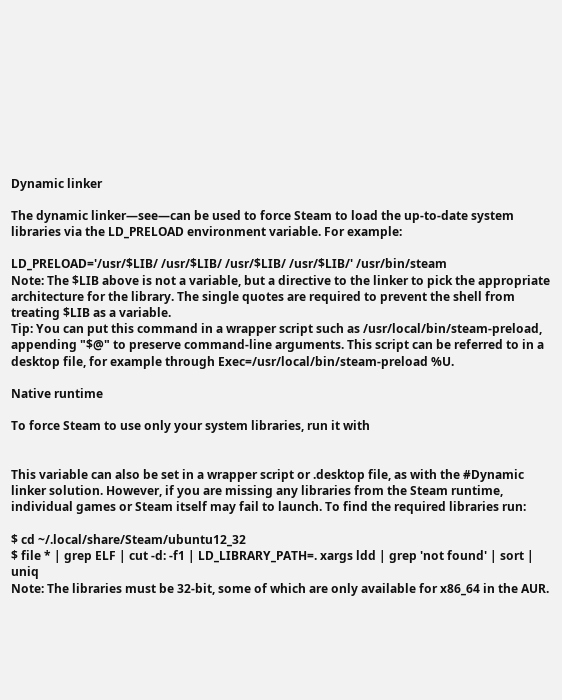Dynamic linker

The dynamic linker—see—can be used to force Steam to load the up-to-date system libraries via the LD_PRELOAD environment variable. For example:

LD_PRELOAD='/usr/$LIB/ /usr/$LIB/ /usr/$LIB/ /usr/$LIB/' /usr/bin/steam
Note: The $LIB above is not a variable, but a directive to the linker to pick the appropriate architecture for the library. The single quotes are required to prevent the shell from treating $LIB as a variable.
Tip: You can put this command in a wrapper script such as /usr/local/bin/steam-preload, appending "$@" to preserve command-line arguments. This script can be referred to in a desktop file, for example through Exec=/usr/local/bin/steam-preload %U.

Native runtime

To force Steam to use only your system libraries, run it with


This variable can also be set in a wrapper script or .desktop file, as with the #Dynamic linker solution. However, if you are missing any libraries from the Steam runtime, individual games or Steam itself may fail to launch. To find the required libraries run:

$ cd ~/.local/share/Steam/ubuntu12_32
$ file * | grep ELF | cut -d: -f1 | LD_LIBRARY_PATH=. xargs ldd | grep 'not found' | sort | uniq
Note: The libraries must be 32-bit, some of which are only available for x86_64 in the AUR.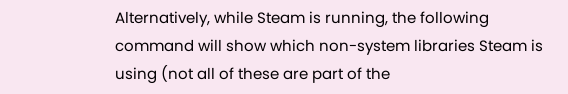Alternatively, while Steam is running, the following command will show which non-system libraries Steam is using (not all of these are part of the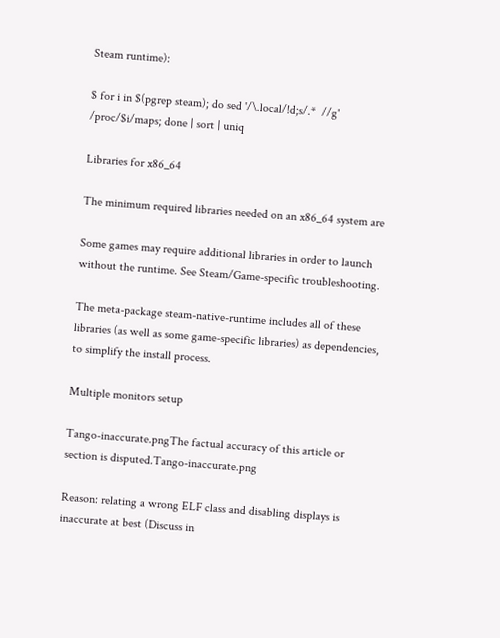Steam runtime):

$ for i in $(pgrep steam); do sed '/\.local/!d;s/.*  //g' /proc/$i/maps; done | sort | uniq

Libraries for x86_64

The minimum required libraries needed on an x86_64 system are

Some games may require additional libraries in order to launch without the runtime. See Steam/Game-specific troubleshooting.

The meta-package steam-native-runtime includes all of these libraries (as well as some game-specific libraries) as dependencies, to simplify the install process.

Multiple monitors setup

Tango-inaccurate.pngThe factual accuracy of this article or section is disputed.Tango-inaccurate.png

Reason: relating a wrong ELF class and disabling displays is inaccurate at best (Discuss in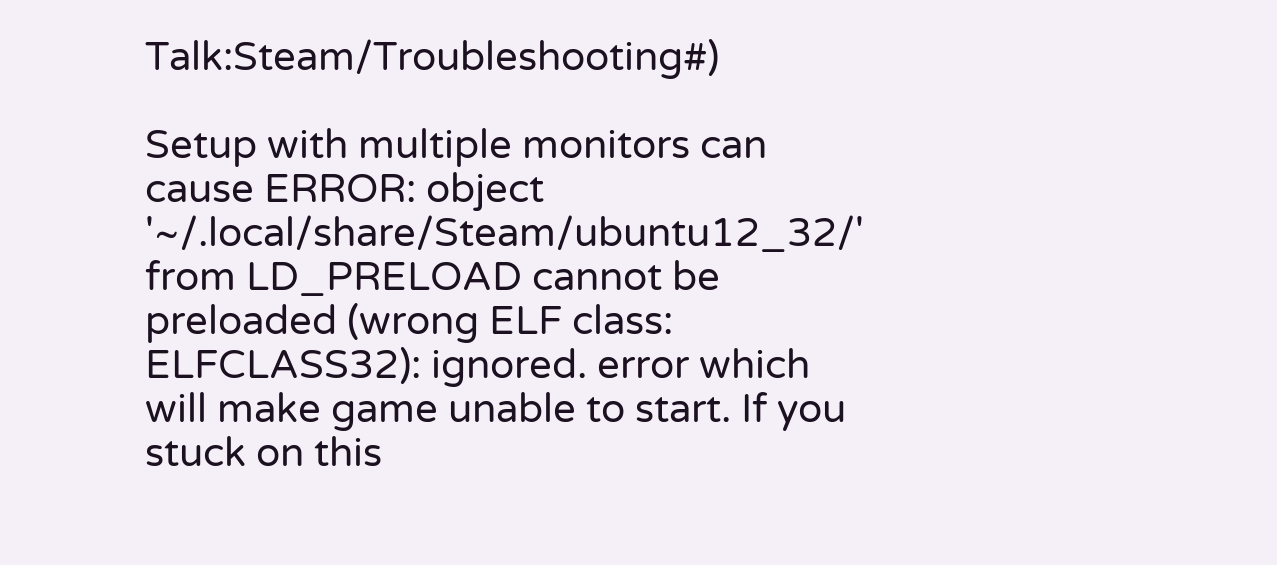Talk:Steam/Troubleshooting#)

Setup with multiple monitors can cause ERROR: object '~/.local/share/Steam/ubuntu12_32/' from LD_PRELOAD cannot be preloaded (wrong ELF class: ELFCLASS32): ignored. error which will make game unable to start. If you stuck on this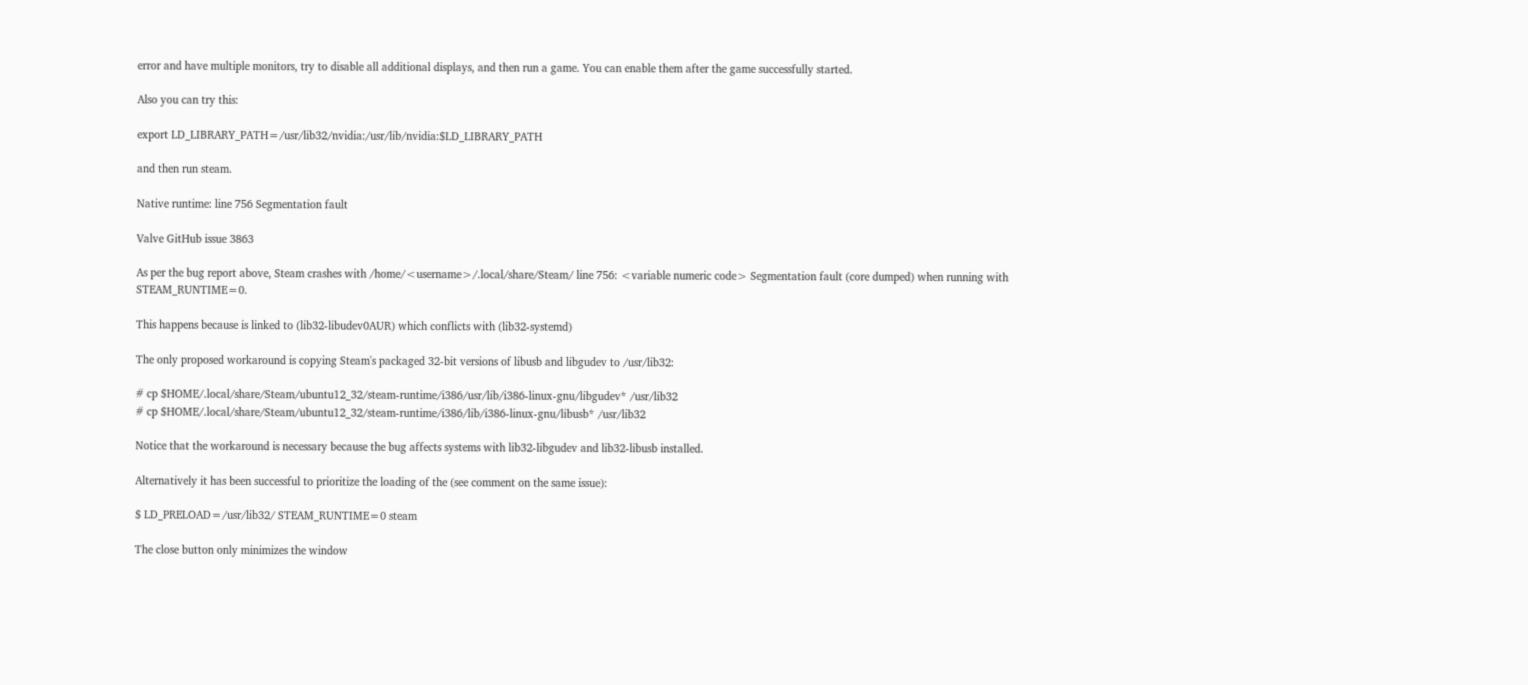error and have multiple monitors, try to disable all additional displays, and then run a game. You can enable them after the game successfully started.

Also you can try this:

export LD_LIBRARY_PATH=/usr/lib32/nvidia:/usr/lib/nvidia:$LD_LIBRARY_PATH

and then run steam.

Native runtime: line 756 Segmentation fault

Valve GitHub issue 3863

As per the bug report above, Steam crashes with /home/<username>/.local/share/Steam/ line 756: <variable numeric code> Segmentation fault (core dumped) when running with STEAM_RUNTIME=0.

This happens because is linked to (lib32-libudev0AUR) which conflicts with (lib32-systemd)

The only proposed workaround is copying Steam's packaged 32-bit versions of libusb and libgudev to /usr/lib32:

# cp $HOME/.local/share/Steam/ubuntu12_32/steam-runtime/i386/usr/lib/i386-linux-gnu/libgudev* /usr/lib32
# cp $HOME/.local/share/Steam/ubuntu12_32/steam-runtime/i386/lib/i386-linux-gnu/libusb* /usr/lib32

Notice that the workaround is necessary because the bug affects systems with lib32-libgudev and lib32-libusb installed.

Alternatively it has been successful to prioritize the loading of the (see comment on the same issue):

$ LD_PRELOAD=/usr/lib32/ STEAM_RUNTIME=0 steam

The close button only minimizes the window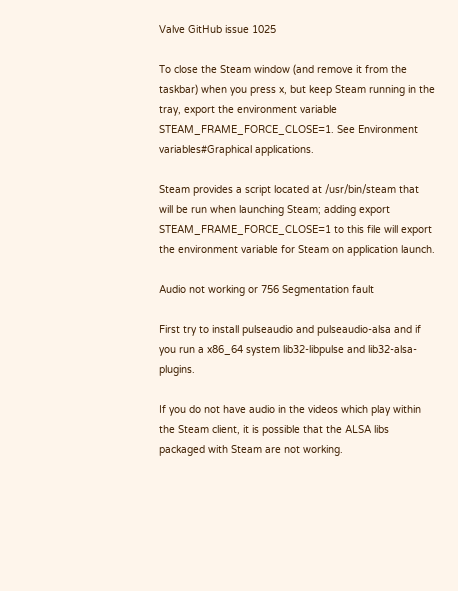Valve GitHub issue 1025

To close the Steam window (and remove it from the taskbar) when you press x, but keep Steam running in the tray, export the environment variable STEAM_FRAME_FORCE_CLOSE=1. See Environment variables#Graphical applications.

Steam provides a script located at /usr/bin/steam that will be run when launching Steam; adding export STEAM_FRAME_FORCE_CLOSE=1 to this file will export the environment variable for Steam on application launch.

Audio not working or 756 Segmentation fault

First try to install pulseaudio and pulseaudio-alsa and if you run a x86_64 system lib32-libpulse and lib32-alsa-plugins.

If you do not have audio in the videos which play within the Steam client, it is possible that the ALSA libs packaged with Steam are not working.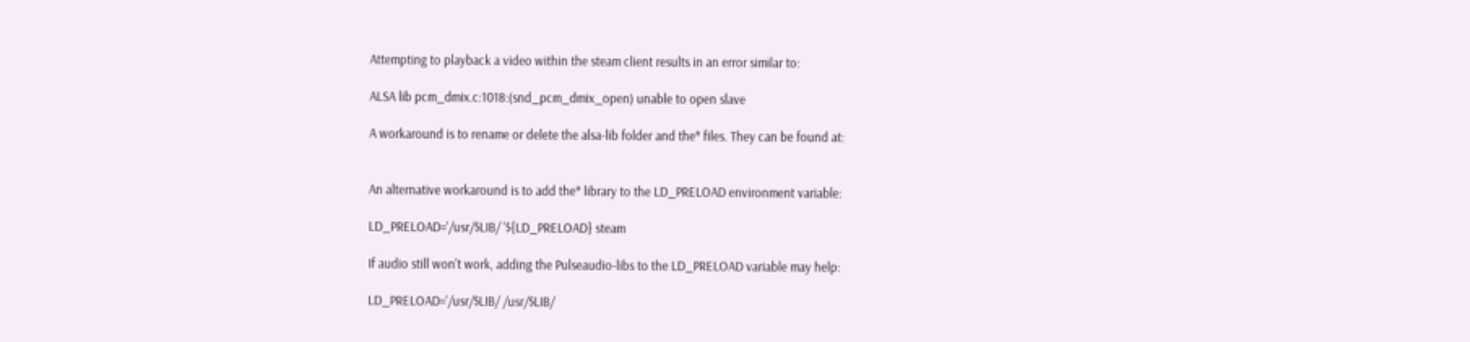Attempting to playback a video within the steam client results in an error similar to:

ALSA lib pcm_dmix.c:1018:(snd_pcm_dmix_open) unable to open slave

A workaround is to rename or delete the alsa-lib folder and the* files. They can be found at:


An alternative workaround is to add the* library to the LD_PRELOAD environment variable:

LD_PRELOAD='/usr/$LIB/ '${LD_PRELOAD} steam

If audio still won't work, adding the Pulseaudio-libs to the LD_PRELOAD variable may help:

LD_PRELOAD='/usr/$LIB/ /usr/$LIB/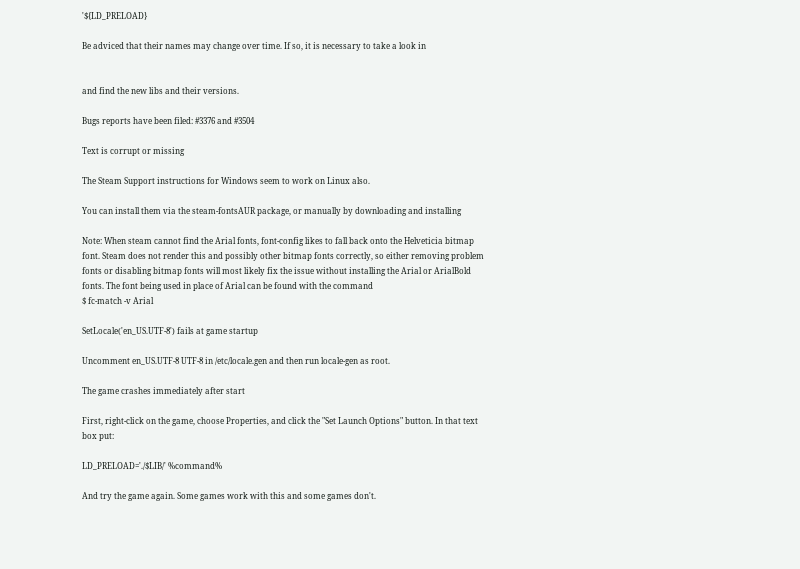'${LD_PRELOAD}

Be adviced that their names may change over time. If so, it is necessary to take a look in


and find the new libs and their versions.

Bugs reports have been filed: #3376 and #3504

Text is corrupt or missing

The Steam Support instructions for Windows seem to work on Linux also.

You can install them via the steam-fontsAUR package, or manually by downloading and installing

Note: When steam cannot find the Arial fonts, font-config likes to fall back onto the Helveticia bitmap font. Steam does not render this and possibly other bitmap fonts correctly, so either removing problem fonts or disabling bitmap fonts will most likely fix the issue without installing the Arial or ArialBold fonts. The font being used in place of Arial can be found with the command
$ fc-match -v Arial

SetLocale('en_US.UTF-8') fails at game startup

Uncomment en_US.UTF-8 UTF-8 in /etc/locale.gen and then run locale-gen as root.

The game crashes immediately after start

First, right-click on the game, choose Properties, and click the "Set Launch Options" button. In that text box put:

LD_PRELOAD='./$LIB/' %command%

And try the game again. Some games work with this and some games don't.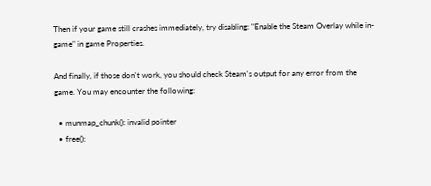Then if your game still crashes immediately, try disabling: "Enable the Steam Overlay while in-game" in game Properties.

And finally, if those don't work, you should check Steam's output for any error from the game. You may encounter the following:

  • munmap_chunk(): invalid pointer
  • free():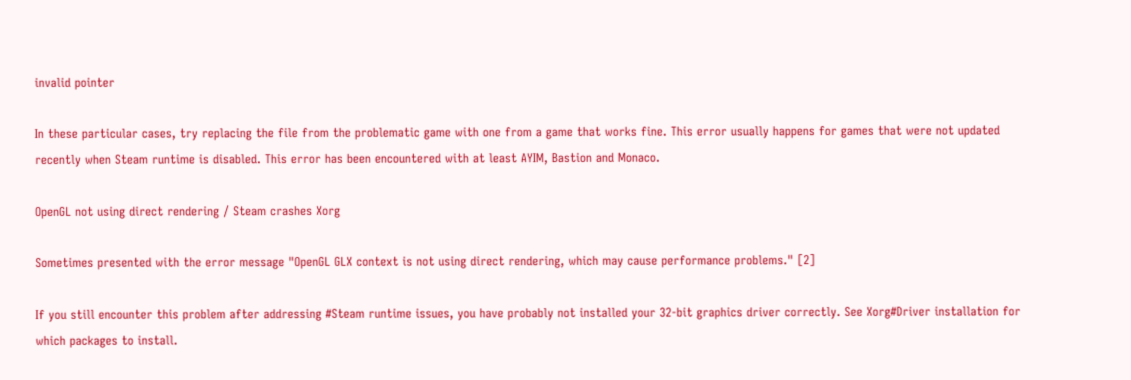invalid pointer

In these particular cases, try replacing the file from the problematic game with one from a game that works fine. This error usually happens for games that were not updated recently when Steam runtime is disabled. This error has been encountered with at least AYIM, Bastion and Monaco.

OpenGL not using direct rendering / Steam crashes Xorg

Sometimes presented with the error message "OpenGL GLX context is not using direct rendering, which may cause performance problems." [2]

If you still encounter this problem after addressing #Steam runtime issues, you have probably not installed your 32-bit graphics driver correctly. See Xorg#Driver installation for which packages to install.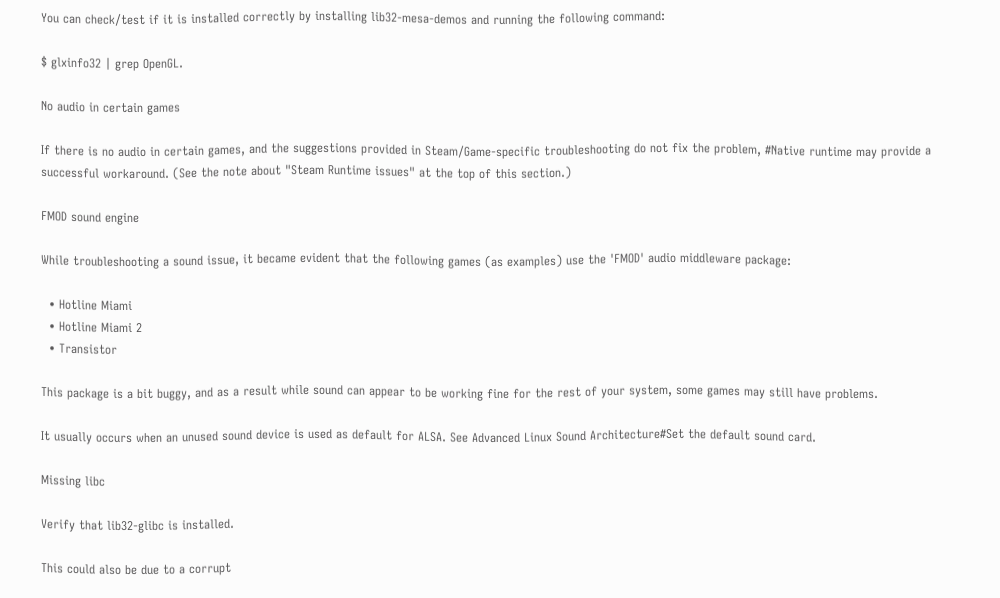You can check/test if it is installed correctly by installing lib32-mesa-demos and running the following command:

$ glxinfo32 | grep OpenGL.

No audio in certain games

If there is no audio in certain games, and the suggestions provided in Steam/Game-specific troubleshooting do not fix the problem, #Native runtime may provide a successful workaround. (See the note about "Steam Runtime issues" at the top of this section.)

FMOD sound engine

While troubleshooting a sound issue, it became evident that the following games (as examples) use the 'FMOD' audio middleware package:

  • Hotline Miami
  • Hotline Miami 2
  • Transistor

This package is a bit buggy, and as a result while sound can appear to be working fine for the rest of your system, some games may still have problems.

It usually occurs when an unused sound device is used as default for ALSA. See Advanced Linux Sound Architecture#Set the default sound card.

Missing libc

Verify that lib32-glibc is installed.

This could also be due to a corrupt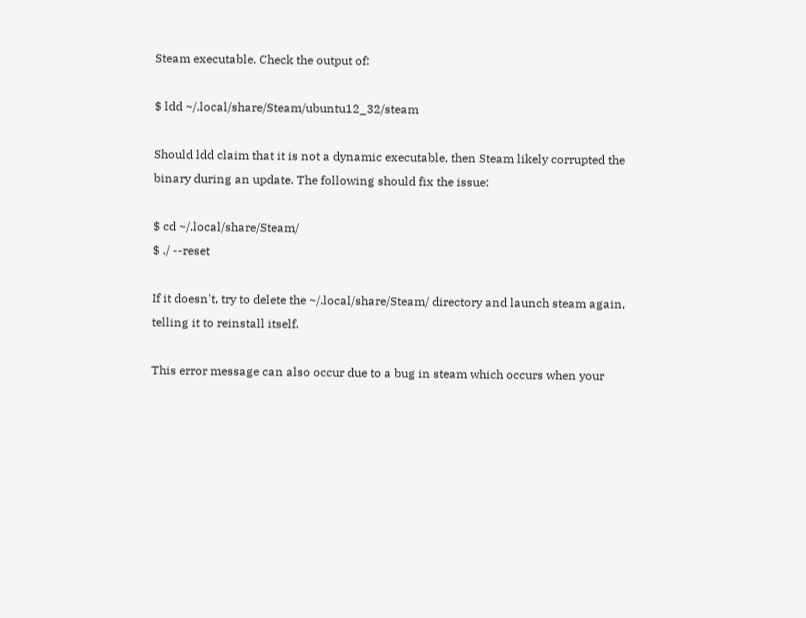Steam executable. Check the output of:

$ ldd ~/.local/share/Steam/ubuntu12_32/steam

Should ldd claim that it is not a dynamic executable, then Steam likely corrupted the binary during an update. The following should fix the issue:

$ cd ~/.local/share/Steam/
$ ./ --reset

If it doesn't, try to delete the ~/.local/share/Steam/ directory and launch steam again, telling it to reinstall itself.

This error message can also occur due to a bug in steam which occurs when your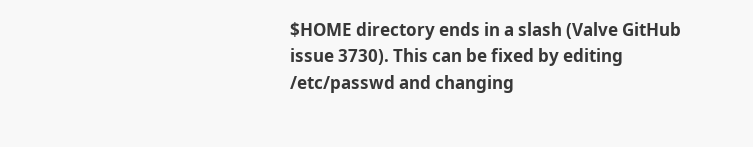$HOME directory ends in a slash (Valve GitHub issue 3730). This can be fixed by editing /etc/passwd and changing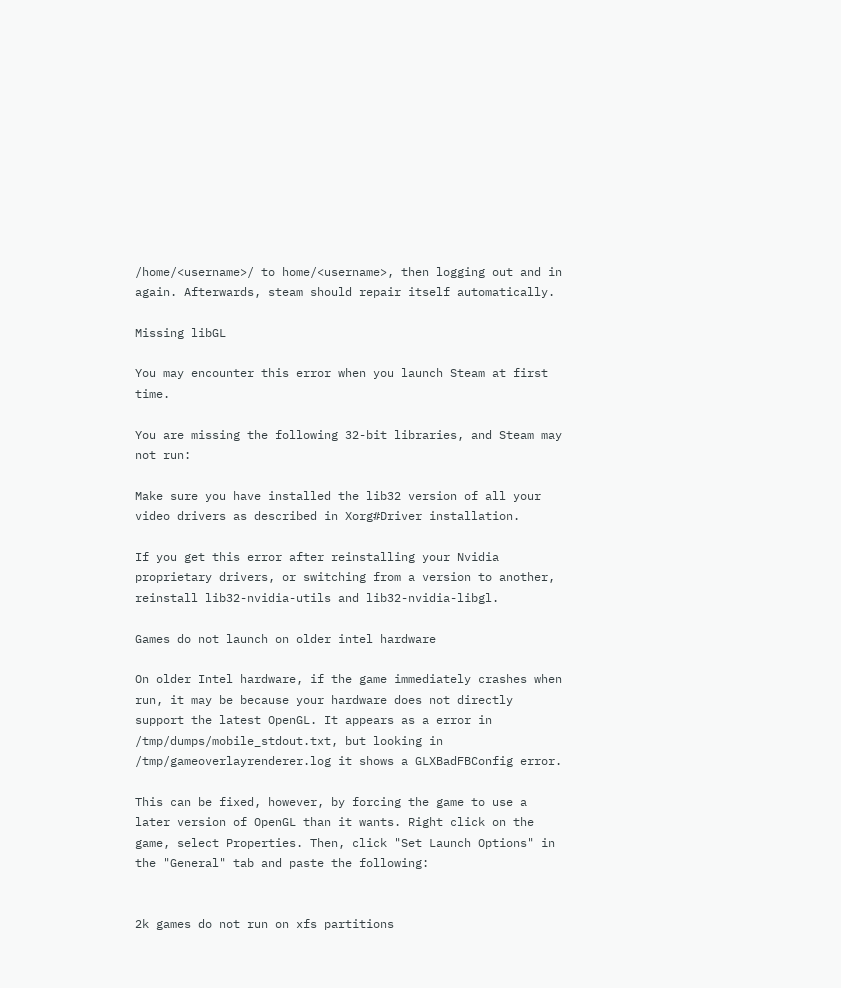/home/<username>/ to home/<username>, then logging out and in again. Afterwards, steam should repair itself automatically.

Missing libGL

You may encounter this error when you launch Steam at first time.

You are missing the following 32-bit libraries, and Steam may not run:

Make sure you have installed the lib32 version of all your video drivers as described in Xorg#Driver installation.

If you get this error after reinstalling your Nvidia proprietary drivers, or switching from a version to another, reinstall lib32-nvidia-utils and lib32-nvidia-libgl.

Games do not launch on older intel hardware

On older Intel hardware, if the game immediately crashes when run, it may be because your hardware does not directly support the latest OpenGL. It appears as a error in /tmp/dumps/mobile_stdout.txt, but looking in /tmp/gameoverlayrenderer.log it shows a GLXBadFBConfig error.

This can be fixed, however, by forcing the game to use a later version of OpenGL than it wants. Right click on the game, select Properties. Then, click "Set Launch Options" in the "General" tab and paste the following:


2k games do not run on xfs partitions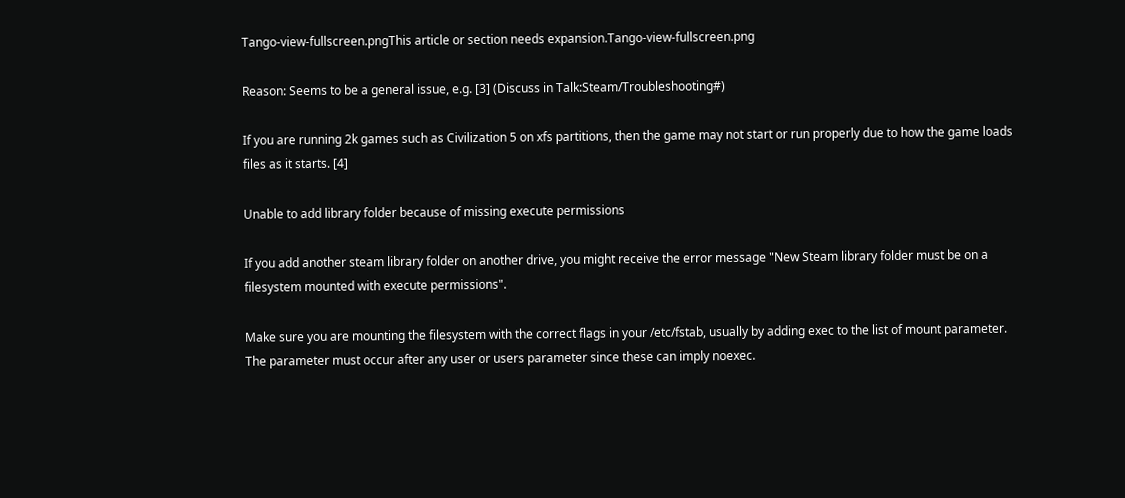Tango-view-fullscreen.pngThis article or section needs expansion.Tango-view-fullscreen.png

Reason: Seems to be a general issue, e.g. [3] (Discuss in Talk:Steam/Troubleshooting#)

If you are running 2k games such as Civilization 5 on xfs partitions, then the game may not start or run properly due to how the game loads files as it starts. [4]

Unable to add library folder because of missing execute permissions

If you add another steam library folder on another drive, you might receive the error message "New Steam library folder must be on a filesystem mounted with execute permissions".

Make sure you are mounting the filesystem with the correct flags in your /etc/fstab, usually by adding exec to the list of mount parameter. The parameter must occur after any user or users parameter since these can imply noexec.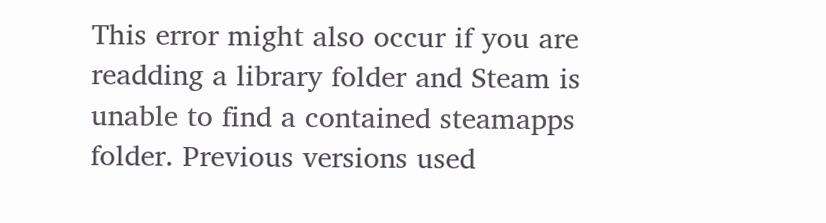This error might also occur if you are readding a library folder and Steam is unable to find a contained steamapps folder. Previous versions used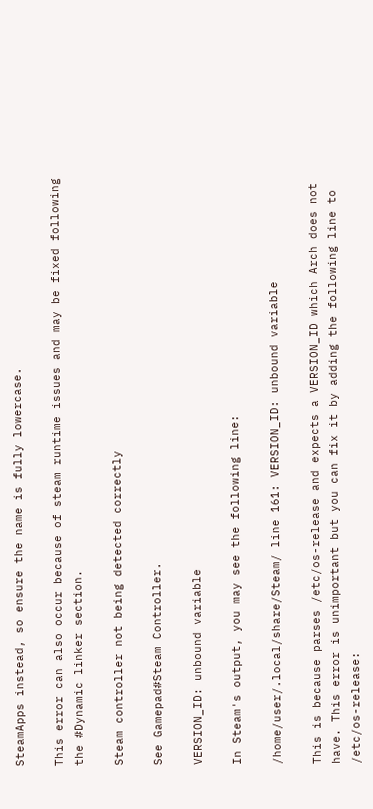SteamApps instead, so ensure the name is fully lowercase.

This error can also occur because of steam runtime issues and may be fixed following the #Dynamic linker section.

Steam controller not being detected correctly

See Gamepad#Steam Controller.

VERSION_ID: unbound variable

In Steam's output, you may see the following line:

/home/user/.local/share/Steam/ line 161: VERSION_ID: unbound variable

This is because parses /etc/os-release and expects a VERSION_ID which Arch does not have. This error is unimportant but you can fix it by adding the following line to /etc/os-release: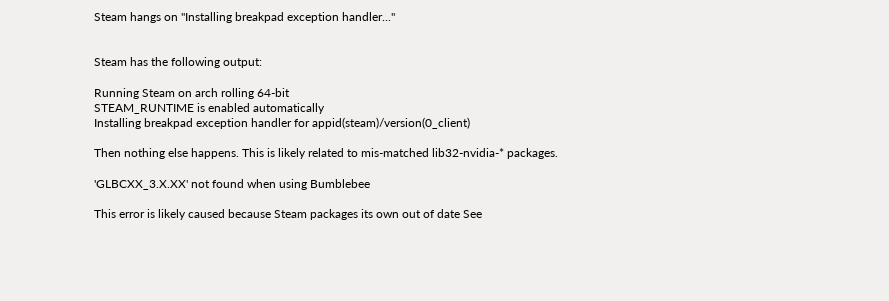Steam hangs on "Installing breakpad exception handler..."


Steam has the following output:

Running Steam on arch rolling 64-bit
STEAM_RUNTIME is enabled automatically
Installing breakpad exception handler for appid(steam)/version(0_client)

Then nothing else happens. This is likely related to mis-matched lib32-nvidia-* packages.

'GLBCXX_3.X.XX' not found when using Bumblebee

This error is likely caused because Steam packages its own out of date See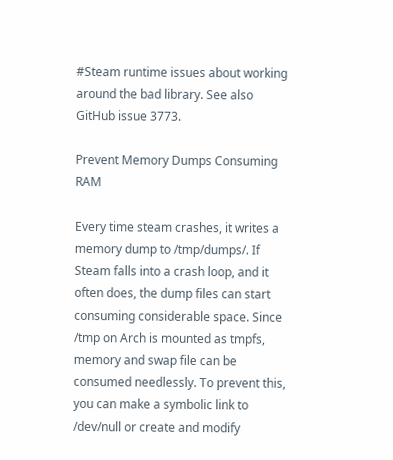#Steam runtime issues about working around the bad library. See also GitHub issue 3773.

Prevent Memory Dumps Consuming RAM

Every time steam crashes, it writes a memory dump to /tmp/dumps/. If Steam falls into a crash loop, and it often does, the dump files can start consuming considerable space. Since /tmp on Arch is mounted as tmpfs, memory and swap file can be consumed needlessly. To prevent this, you can make a symbolic link to /dev/null or create and modify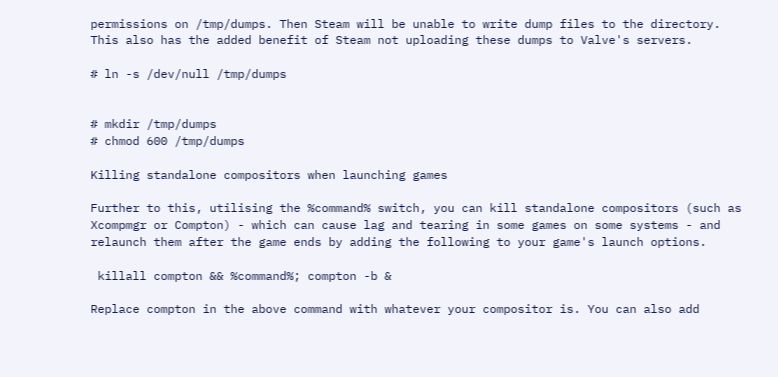permissions on /tmp/dumps. Then Steam will be unable to write dump files to the directory. This also has the added benefit of Steam not uploading these dumps to Valve's servers.

# ln -s /dev/null /tmp/dumps


# mkdir /tmp/dumps
# chmod 600 /tmp/dumps

Killing standalone compositors when launching games

Further to this, utilising the %command% switch, you can kill standalone compositors (such as Xcompmgr or Compton) - which can cause lag and tearing in some games on some systems - and relaunch them after the game ends by adding the following to your game's launch options.

 killall compton && %command%; compton -b &

Replace compton in the above command with whatever your compositor is. You can also add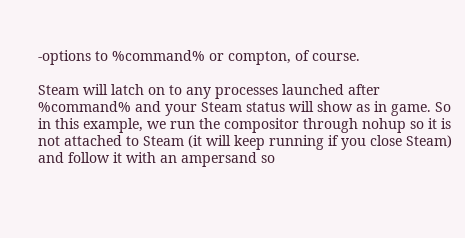-options to %command% or compton, of course.

Steam will latch on to any processes launched after %command% and your Steam status will show as in game. So in this example, we run the compositor through nohup so it is not attached to Steam (it will keep running if you close Steam) and follow it with an ampersand so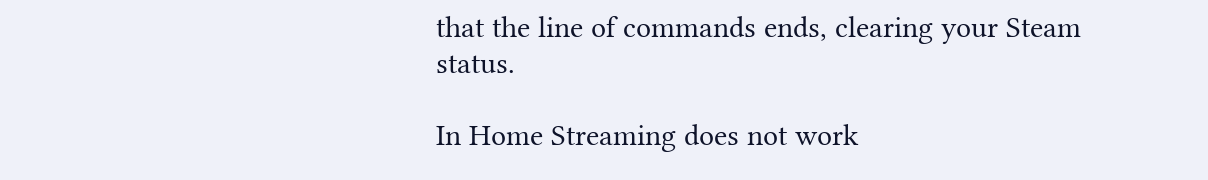that the line of commands ends, clearing your Steam status.

In Home Streaming does not work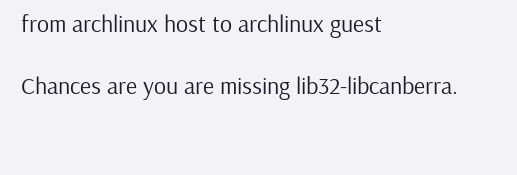from archlinux host to archlinux guest

Chances are you are missing lib32-libcanberra.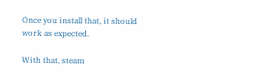Once you install that, it should work as expected.

With that, steam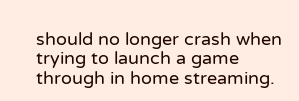should no longer crash when trying to launch a game through in home streaming.